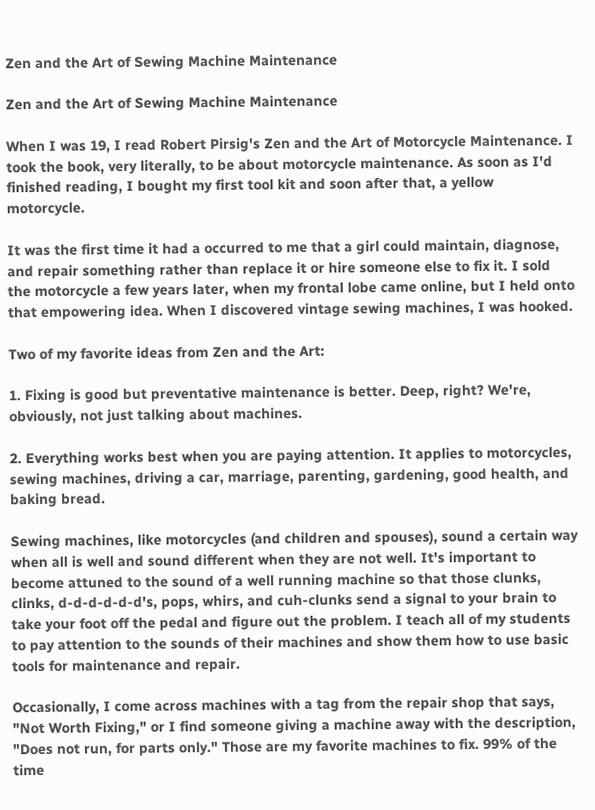Zen and the Art of Sewing Machine Maintenance

Zen and the Art of Sewing Machine Maintenance

When I was 19, I read Robert Pirsig's Zen and the Art of Motorcycle Maintenance. I took the book, very literally, to be about motorcycle maintenance. As soon as I'd finished reading, I bought my first tool kit and soon after that, a yellow motorcycle.

It was the first time it had a occurred to me that a girl could maintain, diagnose, and repair something rather than replace it or hire someone else to fix it. I sold the motorcycle a few years later, when my frontal lobe came online, but I held onto that empowering idea. When I discovered vintage sewing machines, I was hooked.

Two of my favorite ideas from Zen and the Art:

1. Fixing is good but preventative maintenance is better. Deep, right? We're, obviously, not just talking about machines.

2. Everything works best when you are paying attention. It applies to motorcycles, sewing machines, driving a car, marriage, parenting, gardening, good health, and baking bread.

Sewing machines, like motorcycles (and children and spouses), sound a certain way when all is well and sound different when they are not well. It's important to become attuned to the sound of a well running machine so that those clunks, clinks, d-d-d-d-d-d's, pops, whirs, and cuh-clunks send a signal to your brain to take your foot off the pedal and figure out the problem. I teach all of my students to pay attention to the sounds of their machines and show them how to use basic tools for maintenance and repair.

Occasionally, I come across machines with a tag from the repair shop that says, "Not Worth Fixing," or I find someone giving a machine away with the description, "Does not run, for parts only." Those are my favorite machines to fix. 99% of the time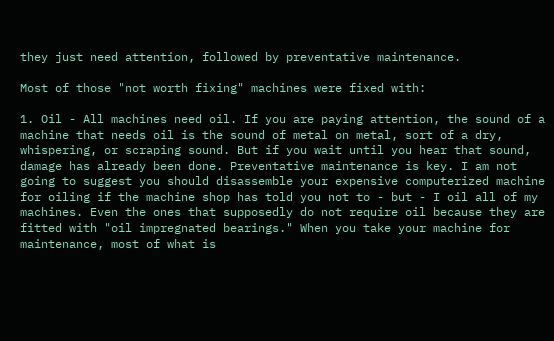they just need attention, followed by preventative maintenance.

Most of those "not worth fixing" machines were fixed with:

1. Oil - All machines need oil. If you are paying attention, the sound of a machine that needs oil is the sound of metal on metal, sort of a dry, whispering, or scraping sound. But if you wait until you hear that sound, damage has already been done. Preventative maintenance is key. I am not going to suggest you should disassemble your expensive computerized machine for oiling if the machine shop has told you not to - but - I oil all of my machines. Even the ones that supposedly do not require oil because they are fitted with "oil impregnated bearings." When you take your machine for maintenance, most of what is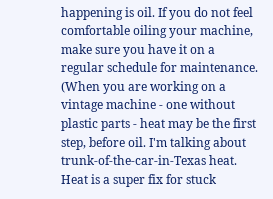happening is oil. If you do not feel comfortable oiling your machine, make sure you have it on a regular schedule for maintenance. (When you are working on a vintage machine - one without plastic parts - heat may be the first step, before oil. I'm talking about trunk-of-the-car-in-Texas heat. Heat is a super fix for stuck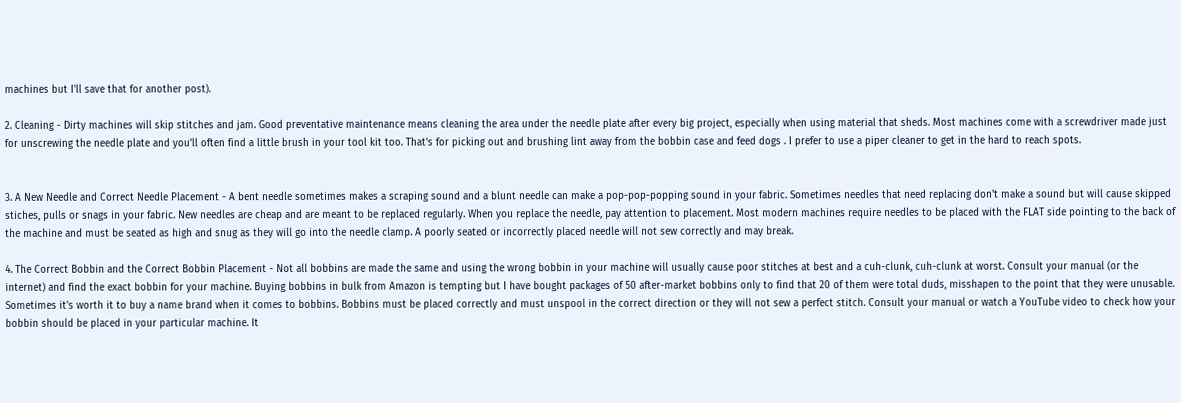machines but I'll save that for another post).

2. Cleaning - Dirty machines will skip stitches and jam. Good preventative maintenance means cleaning the area under the needle plate after every big project, especially when using material that sheds. Most machines come with a screwdriver made just for unscrewing the needle plate and you'll often find a little brush in your tool kit too. That's for picking out and brushing lint away from the bobbin case and feed dogs . I prefer to use a piper cleaner to get in the hard to reach spots.


3. A New Needle and Correct Needle Placement - A bent needle sometimes makes a scraping sound and a blunt needle can make a pop-pop-popping sound in your fabric. Sometimes needles that need replacing don't make a sound but will cause skipped stiches, pulls or snags in your fabric. New needles are cheap and are meant to be replaced regularly. When you replace the needle, pay attention to placement. Most modern machines require needles to be placed with the FLAT side pointing to the back of the machine and must be seated as high and snug as they will go into the needle clamp. A poorly seated or incorrectly placed needle will not sew correctly and may break.

4. The Correct Bobbin and the Correct Bobbin Placement - Not all bobbins are made the same and using the wrong bobbin in your machine will usually cause poor stitches at best and a cuh-clunk, cuh-clunk at worst. Consult your manual (or the internet) and find the exact bobbin for your machine. Buying bobbins in bulk from Amazon is tempting but I have bought packages of 50 after-market bobbins only to find that 20 of them were total duds, misshapen to the point that they were unusable. Sometimes it's worth it to buy a name brand when it comes to bobbins. Bobbins must be placed correctly and must unspool in the correct direction or they will not sew a perfect stitch. Consult your manual or watch a YouTube video to check how your bobbin should be placed in your particular machine. It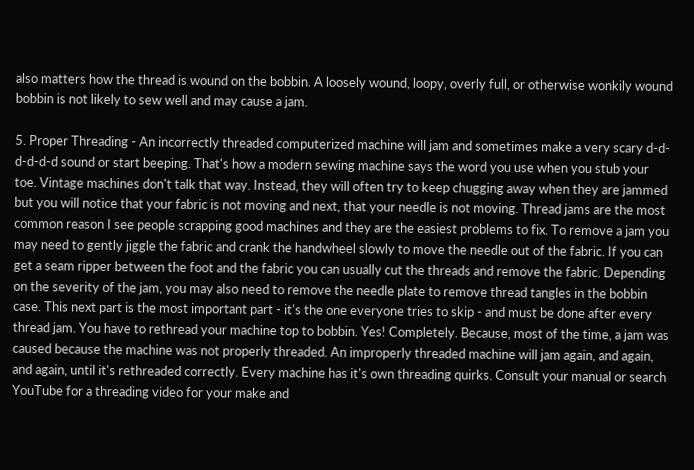also matters how the thread is wound on the bobbin. A loosely wound, loopy, overly full, or otherwise wonkily wound bobbin is not likely to sew well and may cause a jam.

5. Proper Threading - An incorrectly threaded computerized machine will jam and sometimes make a very scary d-d-d-d-d-d sound or start beeping. That's how a modern sewing machine says the word you use when you stub your toe. Vintage machines don't talk that way. Instead, they will often try to keep chugging away when they are jammed but you will notice that your fabric is not moving and next, that your needle is not moving. Thread jams are the most common reason I see people scrapping good machines and they are the easiest problems to fix. To remove a jam you may need to gently jiggle the fabric and crank the handwheel slowly to move the needle out of the fabric. If you can get a seam ripper between the foot and the fabric you can usually cut the threads and remove the fabric. Depending on the severity of the jam, you may also need to remove the needle plate to remove thread tangles in the bobbin case. This next part is the most important part - it's the one everyone tries to skip - and must be done after every thread jam. You have to rethread your machine top to bobbin. Yes! Completely. Because, most of the time, a jam was caused because the machine was not properly threaded. An improperly threaded machine will jam again, and again, and again, until it's rethreaded correctly. Every machine has it's own threading quirks. Consult your manual or search YouTube for a threading video for your make and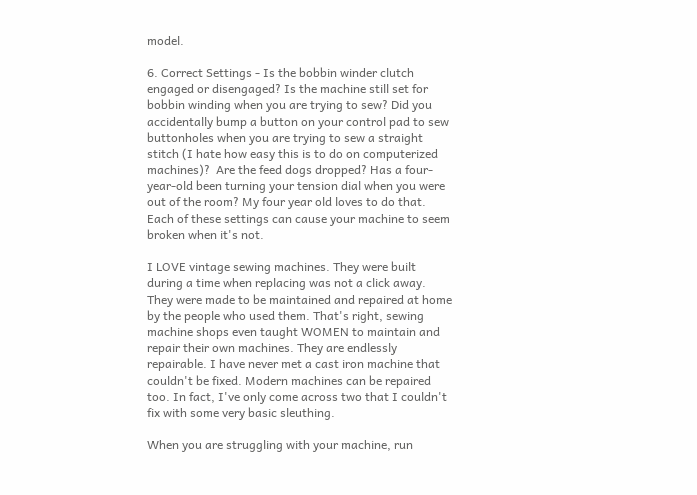model.

6. Correct Settings - Is the bobbin winder clutch engaged or disengaged? Is the machine still set for bobbin winding when you are trying to sew? Did you accidentally bump a button on your control pad to sew buttonholes when you are trying to sew a straight stitch (I hate how easy this is to do on computerized machines)?  Are the feed dogs dropped? Has a four-year-old been turning your tension dial when you were out of the room? My four year old loves to do that. Each of these settings can cause your machine to seem broken when it's not.

I LOVE vintage sewing machines. They were built during a time when replacing was not a click away. They were made to be maintained and repaired at home by the people who used them. That's right, sewing machine shops even taught WOMEN to maintain and repair their own machines. They are endlessly repairable. I have never met a cast iron machine that couldn't be fixed. Modern machines can be repaired too. In fact, I've only come across two that I couldn't fix with some very basic sleuthing.

When you are struggling with your machine, run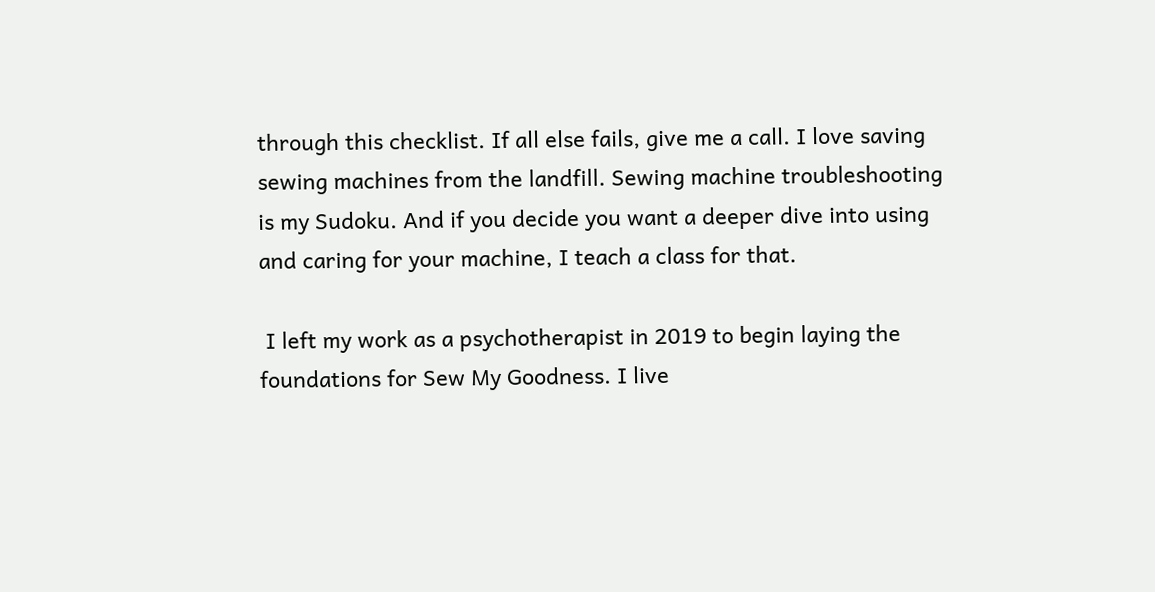through this checklist. If all else fails, give me a call. I love saving sewing machines from the landfill. Sewing machine troubleshooting is my Sudoku. And if you decide you want a deeper dive into using and caring for your machine, I teach a class for that.

 I left my work as a psychotherapist in 2019 to begin laying the foundations for Sew My Goodness. I live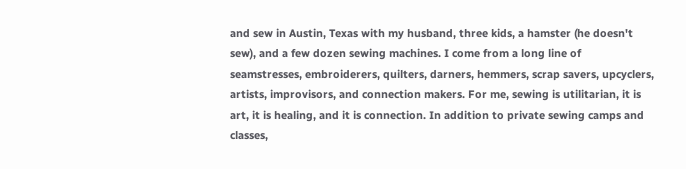and sew in Austin, Texas with my husband, three kids, a hamster (he doesn't sew), and a few dozen sewing machines. I come from a long line of seamstresses, embroiderers, quilters, darners, hemmers, scrap savers, upcyclers, artists, improvisors, and connection makers. For me, sewing is utilitarian, it is art, it is healing, and it is connection. In addition to private sewing camps and classes,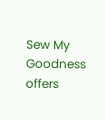Sew My Goodness offers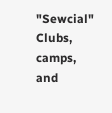"Sewcial" Clubs, camps, and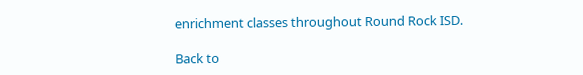enrichment classes throughout Round Rock ISD.

Back to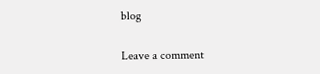blog

Leave a comment